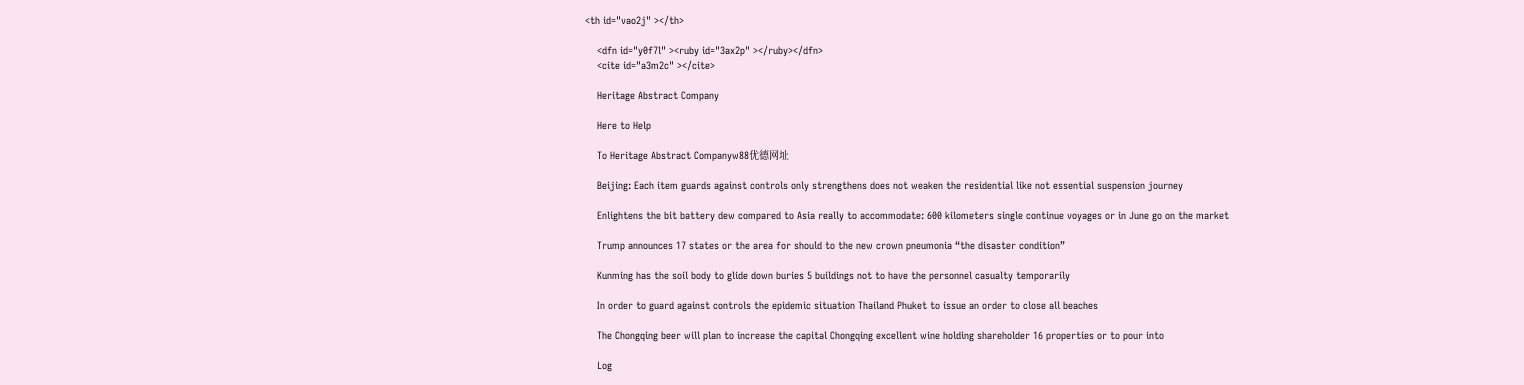<th id="vao2j" ></th>

    <dfn id="y0f7l" ><ruby id="3ax2p" ></ruby></dfn>
    <cite id="a3m2c" ></cite>

    Heritage Abstract Company

    Here to Help

    To Heritage Abstract Companyw88优德网址

    Beijing: Each item guards against controls only strengthens does not weaken the residential like not essential suspension journey

    Enlightens the bit battery dew compared to Asia really to accommodate: 600 kilometers single continue voyages or in June go on the market

    Trump announces 17 states or the area for should to the new crown pneumonia “the disaster condition”

    Kunming has the soil body to glide down buries 5 buildings not to have the personnel casualty temporarily

    In order to guard against controls the epidemic situation Thailand Phuket to issue an order to close all beaches

    The Chongqing beer will plan to increase the capital Chongqing excellent wine holding shareholder 16 properties or to pour into

    Log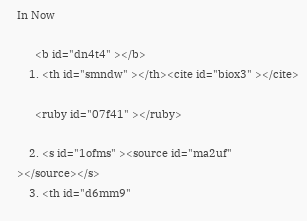In Now

      <b id="dn4t4" ></b>
    1. <th id="smndw" ></th><cite id="biox3" ></cite>

      <ruby id="07f41" ></ruby>

    2. <s id="1ofms" ><source id="ma2uf" ></source></s>
    3. <th id="d6mm9"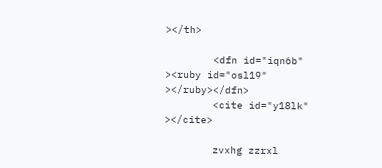></th>

        <dfn id="iqn6b" ><ruby id="osl19" ></ruby></dfn>
        <cite id="y18lk" ></cite>

        zvxhg zzrxl